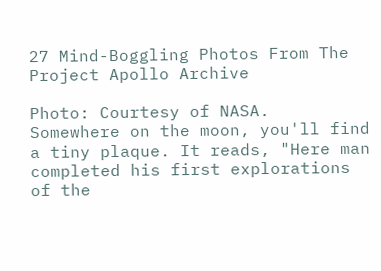27 Mind-Boggling Photos From The Project Apollo Archive

Photo: Courtesy of NASA.
Somewhere on the moon, you'll find a tiny plaque. It reads, "Here man completed his first explorations of the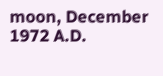moon, December 1972 A.D.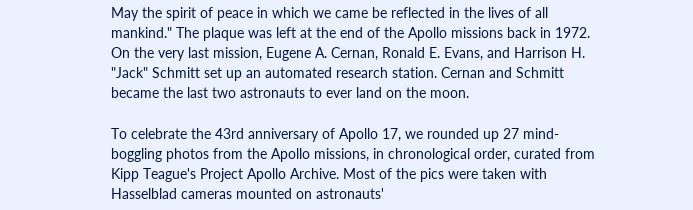May the spirit of peace in which we came be reflected in the lives of all mankind." The plaque was left at the end of the Apollo missions back in 1972. On the very last mission, Eugene A. Cernan, Ronald E. Evans, and Harrison H. "Jack" Schmitt set up an automated research station. Cernan and Schmitt became the last two astronauts to ever land on the moon.

To celebrate the 43rd anniversary of Apollo 17, we rounded up 27 mind-boggling photos from the Apollo missions, in chronological order, curated from Kipp Teague's Project Apollo Archive. Most of the pics were taken with Hasselblad cameras mounted on astronauts'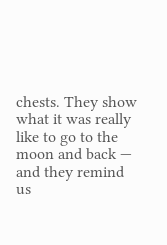chests. They show what it was really like to go to the moon and back — and they remind us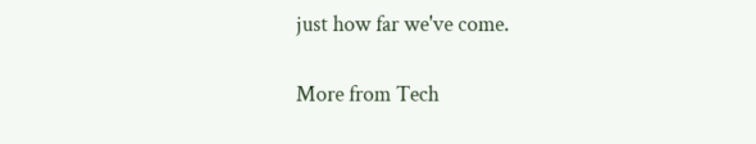just how far we've come.

More from Tech